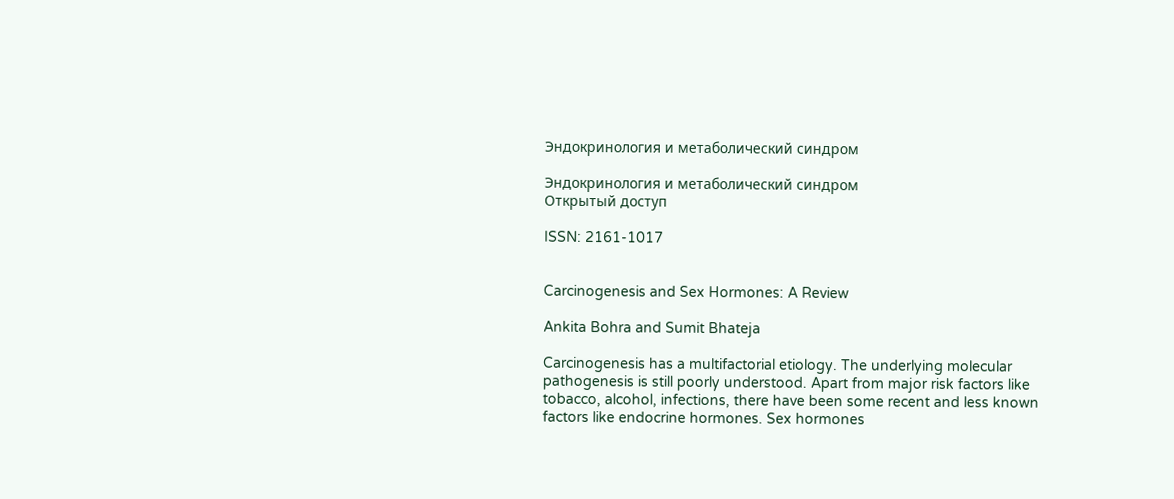Эндокринология и метаболический синдром

Эндокринология и метаболический синдром
Открытый доступ

ISSN: 2161-1017


Carcinogenesis and Sex Hormones: A Review

Ankita Bohra and Sumit Bhateja

Carcinogenesis has a multifactorial etiology. The underlying molecular pathogenesis is still poorly understood. Apart from major risk factors like tobacco, alcohol, infections, there have been some recent and less known factors like endocrine hormones. Sex hormones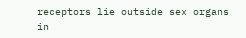receptors lie outside sex organs in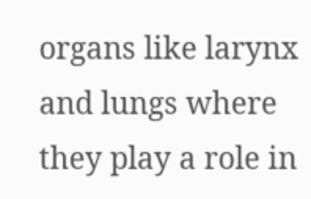organs like larynx and lungs where they play a role in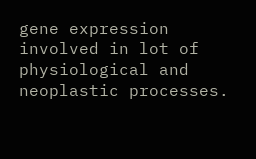gene expression involved in lot of physiological and neoplastic processes.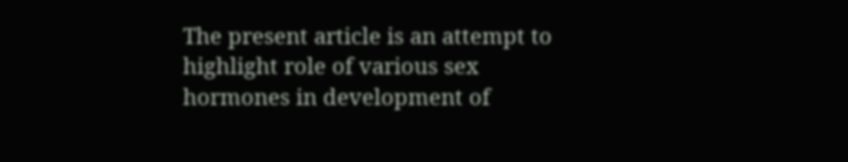The present article is an attempt to highlight role of various sex hormones in development of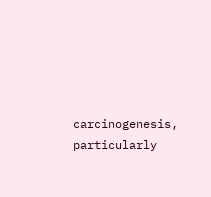carcinogenesis, particularly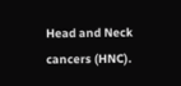Head and Neck cancers (HNC).